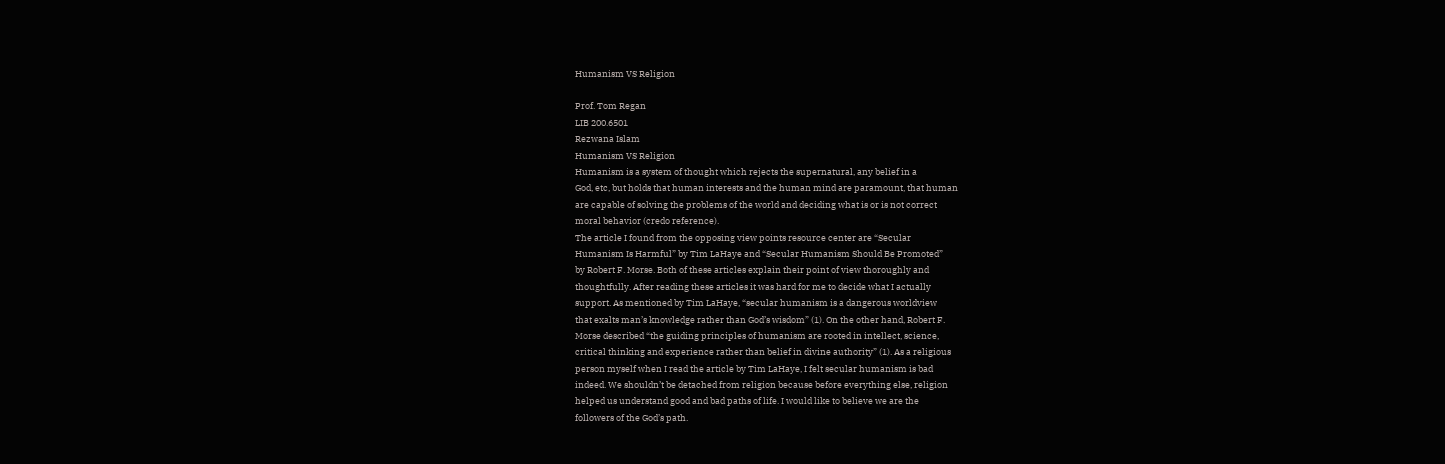Humanism VS Religion

Prof. Tom Regan
LIB 200.6501
Rezwana Islam
Humanism VS Religion
Humanism is a system of thought which rejects the supernatural, any belief in a
God, etc, but holds that human interests and the human mind are paramount, that human
are capable of solving the problems of the world and deciding what is or is not correct
moral behavior (credo reference).
The article I found from the opposing view points resource center are “Secular
Humanism Is Harmful” by Tim LaHaye and “Secular Humanism Should Be Promoted”
by Robert F. Morse. Both of these articles explain their point of view thoroughly and
thoughtfully. After reading these articles it was hard for me to decide what I actually
support. As mentioned by Tim LaHaye, “secular humanism is a dangerous worldview
that exalts man’s knowledge rather than God’s wisdom” (1). On the other hand, Robert F.
Morse described “the guiding principles of humanism are rooted in intellect, science,
critical thinking and experience rather than belief in divine authority” (1). As a religious
person myself when I read the article by Tim LaHaye, I felt secular humanism is bad
indeed. We shouldn’t be detached from religion because before everything else, religion
helped us understand good and bad paths of life. I would like to believe we are the
followers of the God’s path.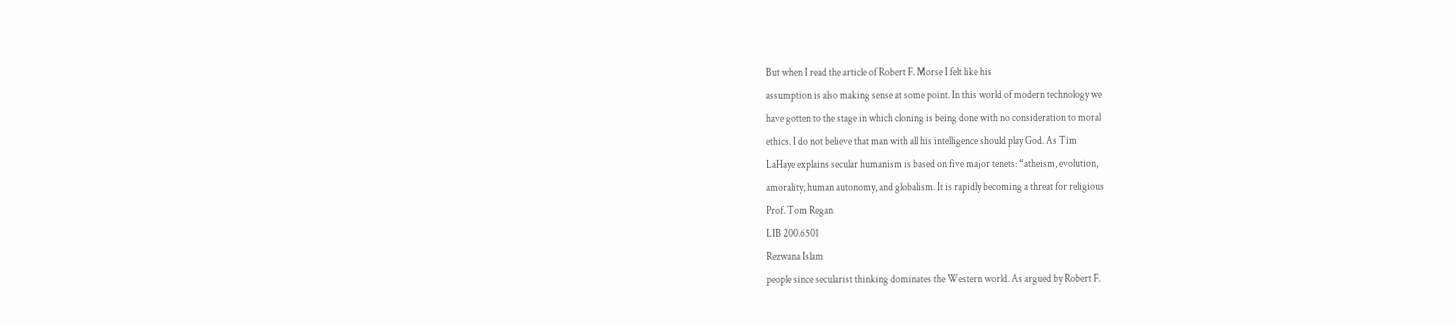But when I read the article of Robert F. Morse I felt like his
assumption is also making sense at some point. In this world of modern technology we
have gotten to the stage in which cloning is being done with no consideration to moral
ethics. I do not believe that man with all his intelligence should play God. As Tim
LaHaye explains secular humanism is based on five major tenets: “atheism, evolution,
amorality, human autonomy, and globalism. It is rapidly becoming a threat for religious
Prof. Tom Regan
LIB 200.6501
Rezwana Islam
people since secularist thinking dominates the Western world. As argued by Robert F.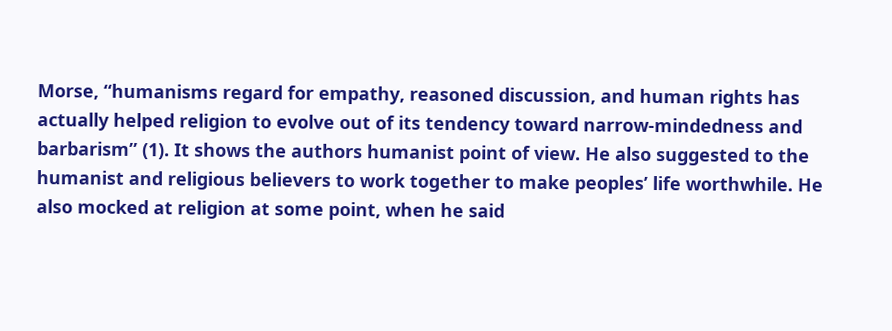Morse, “humanisms regard for empathy, reasoned discussion, and human rights has
actually helped religion to evolve out of its tendency toward narrow-mindedness and
barbarism” (1). It shows the authors humanist point of view. He also suggested to the
humanist and religious believers to work together to make peoples’ life worthwhile. He
also mocked at religion at some point, when he said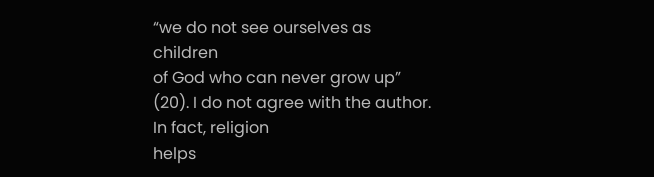“we do not see ourselves as children
of God who can never grow up” (20). I do not agree with the author. In fact, religion
helps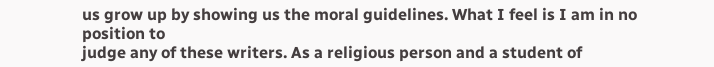us grow up by showing us the moral guidelines. What I feel is I am in no position to
judge any of these writers. As a religious person and a student of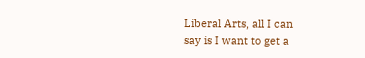Liberal Arts, all I can
say is I want to get a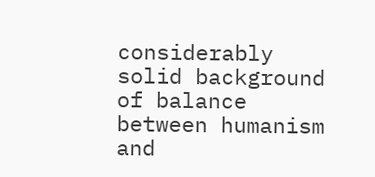considerably solid background of balance between humanism and